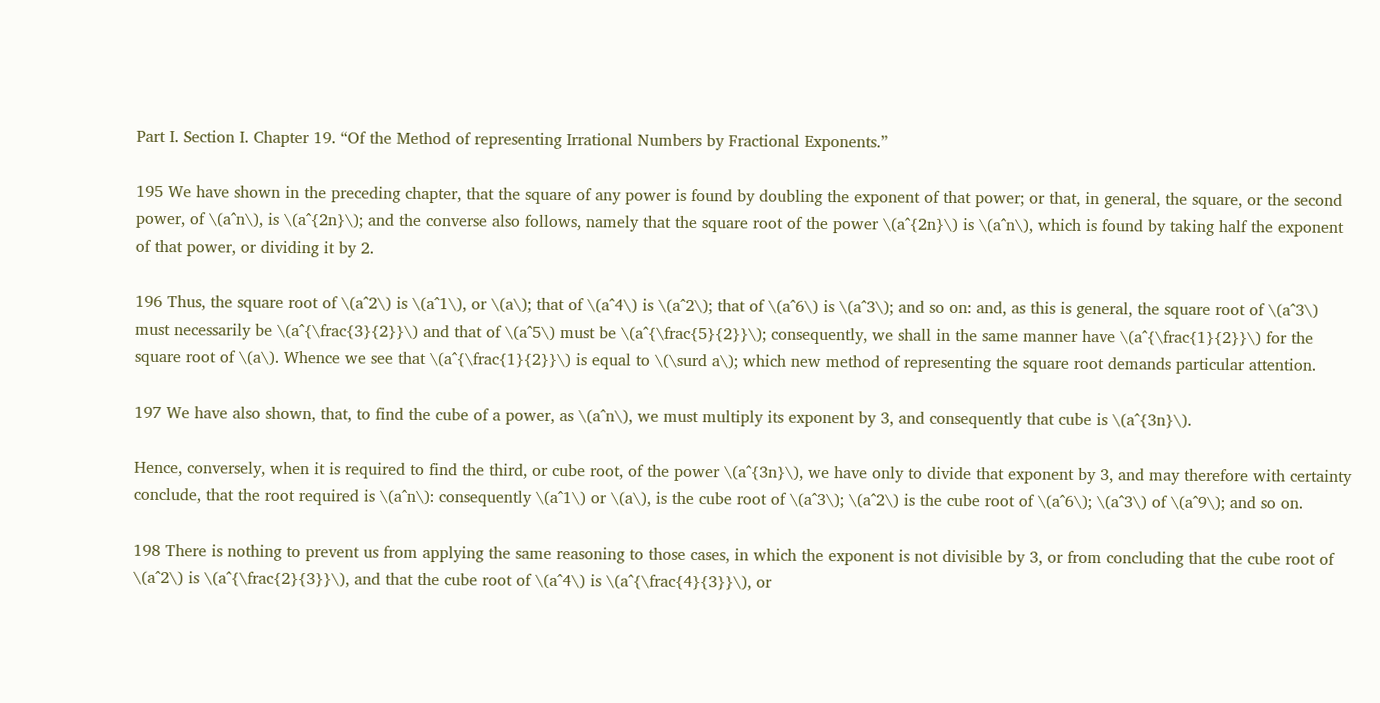Part I. Section I. Chapter 19. “Of the Method of representing Irrational Numbers by Fractional Exponents.”

195 We have shown in the preceding chapter, that the square of any power is found by doubling the exponent of that power; or that, in general, the square, or the second power, of \(a^n\), is \(a^{2n}\); and the converse also follows, namely that the square root of the power \(a^{2n}\) is \(a^n\), which is found by taking half the exponent of that power, or dividing it by 2.

196 Thus, the square root of \(a^2\) is \(a^1\), or \(a\); that of \(a^4\) is \(a^2\); that of \(a^6\) is \(a^3\); and so on: and, as this is general, the square root of \(a^3\) must necessarily be \(a^{\frac{3}{2}}\) and that of \(a^5\) must be \(a^{\frac{5}{2}}\); consequently, we shall in the same manner have \(a^{\frac{1}{2}}\) for the square root of \(a\). Whence we see that \(a^{\frac{1}{2}}\) is equal to \(\surd a\); which new method of representing the square root demands particular attention.

197 We have also shown, that, to find the cube of a power, as \(a^n\), we must multiply its exponent by 3, and consequently that cube is \(a^{3n}\).

Hence, conversely, when it is required to find the third, or cube root, of the power \(a^{3n}\), we have only to divide that exponent by 3, and may therefore with certainty conclude, that the root required is \(a^n\): consequently \(a^1\) or \(a\), is the cube root of \(a^3\); \(a^2\) is the cube root of \(a^6\); \(a^3\) of \(a^9\); and so on.

198 There is nothing to prevent us from applying the same reasoning to those cases, in which the exponent is not divisible by 3, or from concluding that the cube root of \(a^2\) is \(a^{\frac{2}{3}}\), and that the cube root of \(a^4\) is \(a^{\frac{4}{3}}\), or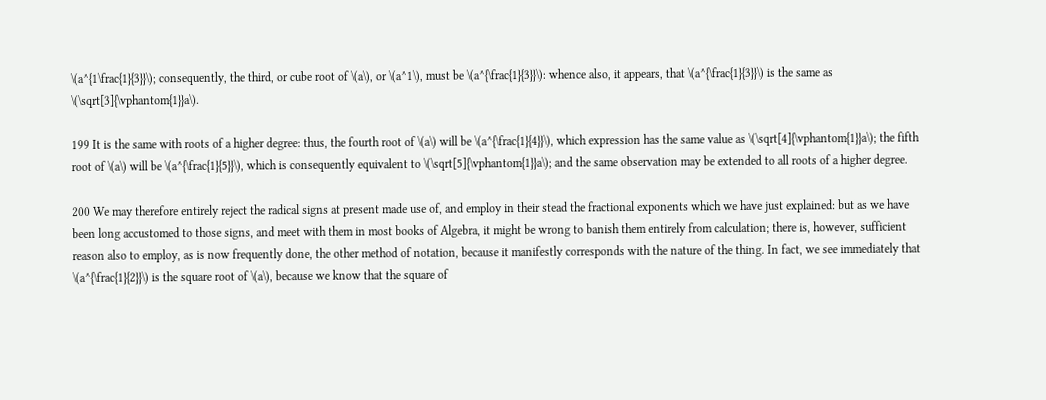\(a^{1\frac{1}{3}}\); consequently, the third, or cube root of \(a\), or \(a^1\), must be \(a^{\frac{1}{3}}\): whence also, it appears, that \(a^{\frac{1}{3}}\) is the same as \(\sqrt[3]{\vphantom{1}}a\).

199 It is the same with roots of a higher degree: thus, the fourth root of \(a\) will be \(a^{\frac{1}{4}}\), which expression has the same value as \(\sqrt[4]{\vphantom{1}}a\); the fifth root of \(a\) will be \(a^{\frac{1}{5}}\), which is consequently equivalent to \(\sqrt[5]{\vphantom{1}}a\); and the same observation may be extended to all roots of a higher degree.

200 We may therefore entirely reject the radical signs at present made use of, and employ in their stead the fractional exponents which we have just explained: but as we have been long accustomed to those signs, and meet with them in most books of Algebra, it might be wrong to banish them entirely from calculation; there is, however, sufficient reason also to employ, as is now frequently done, the other method of notation, because it manifestly corresponds with the nature of the thing. In fact, we see immediately that \(a^{\frac{1}{2}}\) is the square root of \(a\), because we know that the square of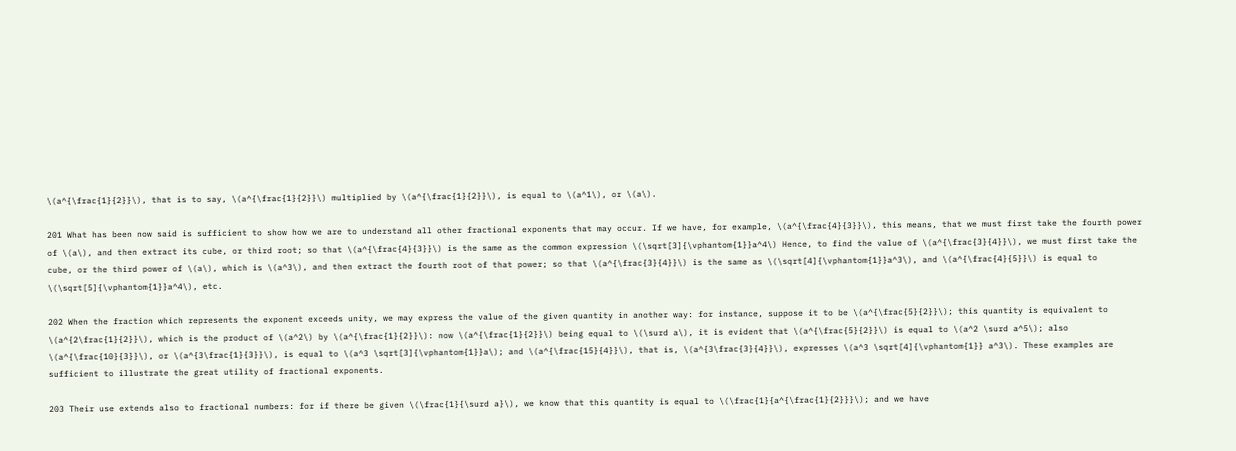\(a^{\frac{1}{2}}\), that is to say, \(a^{\frac{1}{2}}\) multiplied by \(a^{\frac{1}{2}}\), is equal to \(a^1\), or \(a\).

201 What has been now said is sufficient to show how we are to understand all other fractional exponents that may occur. If we have, for example, \(a^{\frac{4}{3}}\), this means, that we must first take the fourth power of \(a\), and then extract its cube, or third root; so that \(a^{\frac{4}{3}}\) is the same as the common expression \(\sqrt[3]{\vphantom{1}}a^4\) Hence, to find the value of \(a^{\frac{3}{4}}\), we must first take the cube, or the third power of \(a\), which is \(a^3\), and then extract the fourth root of that power; so that \(a^{\frac{3}{4}}\) is the same as \(\sqrt[4]{\vphantom{1}}a^3\), and \(a^{\frac{4}{5}}\) is equal to \(\sqrt[5]{\vphantom{1}}a^4\), etc.

202 When the fraction which represents the exponent exceeds unity, we may express the value of the given quantity in another way: for instance, suppose it to be \(a^{\frac{5}{2}}\); this quantity is equivalent to \(a^{2\frac{1}{2}}\), which is the product of \(a^2\) by \(a^{\frac{1}{2}}\): now \(a^{\frac{1}{2}}\) being equal to \(\surd a\), it is evident that \(a^{\frac{5}{2}}\) is equal to \(a^2 \surd a^5\); also \(a^{\frac{10}{3}}\), or \(a^{3\frac{1}{3}}\), is equal to \(a^3 \sqrt[3]{\vphantom{1}}a\); and \(a^{\frac{15}{4}}\), that is, \(a^{3\frac{3}{4}}\), expresses \(a^3 \sqrt[4]{\vphantom{1}} a^3\). These examples are sufficient to illustrate the great utility of fractional exponents.

203 Their use extends also to fractional numbers: for if there be given \(\frac{1}{\surd a}\), we know that this quantity is equal to \(\frac{1}{a^{\frac{1}{2}}}\); and we have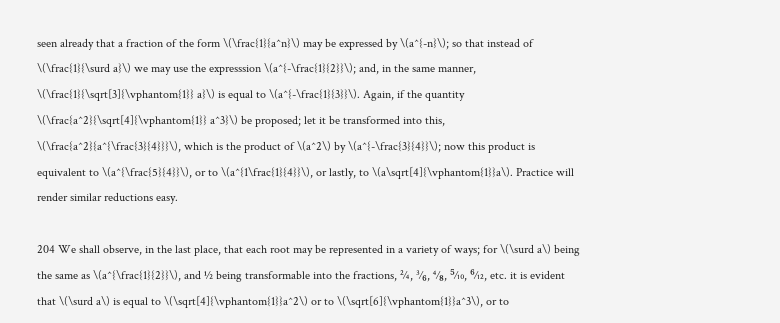seen already that a fraction of the form \(\frac{1}{a^n}\) may be expressed by \(a^{-n}\); so that instead of \(\frac{1}{\surd a}\) we may use the expresssion \(a^{-\frac{1}{2}}\); and, in the same manner, \(\frac{1}{\sqrt[3]{\vphantom{1}} a}\) is equal to \(a^{-\frac{1}{3}}\). Again, if the quantity \(\frac{a^2}{\sqrt[4]{\vphantom{1}} a^3}\) be proposed; let it be transformed into this, \(\frac{a^2}{a^{\frac{3}{4}}}\), which is the product of \(a^2\) by \(a^{-\frac{3}{4}}\); now this product is equivalent to \(a^{\frac{5}{4}}\), or to \(a^{1\frac{1}{4}}\), or lastly, to \(a\sqrt[4]{\vphantom{1}}a\). Practice will render similar reductions easy.

204 We shall observe, in the last place, that each root may be represented in a variety of ways; for \(\surd a\) being the same as \(a^{\frac{1}{2}}\), and ½ being transformable into the fractions, ²⁄₄, ³⁄₆, ⁴⁄₈, ⁵⁄₁₀, ⁶⁄₁₂, etc. it is evident that \(\surd a\) is equal to \(\sqrt[4]{\vphantom{1}}a^2\) or to \(\sqrt[6]{\vphantom{1}}a^3\), or to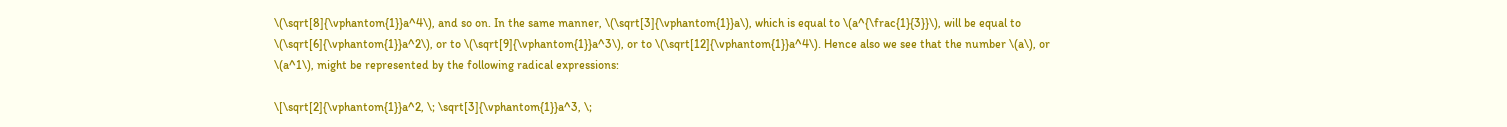\(\sqrt[8]{\vphantom{1}}a^4\), and so on. In the same manner, \(\sqrt[3]{\vphantom{1}}a\), which is equal to \(a^{\frac{1}{3}}\), will be equal to \(\sqrt[6]{\vphantom{1}}a^2\), or to \(\sqrt[9]{\vphantom{1}}a^3\), or to \(\sqrt[12]{\vphantom{1}}a^4\). Hence also we see that the number \(a\), or \(a^1\), might be represented by the following radical expressions:

\[\sqrt[2]{\vphantom{1}}a^2, \; \sqrt[3]{\vphantom{1}}a^3, \;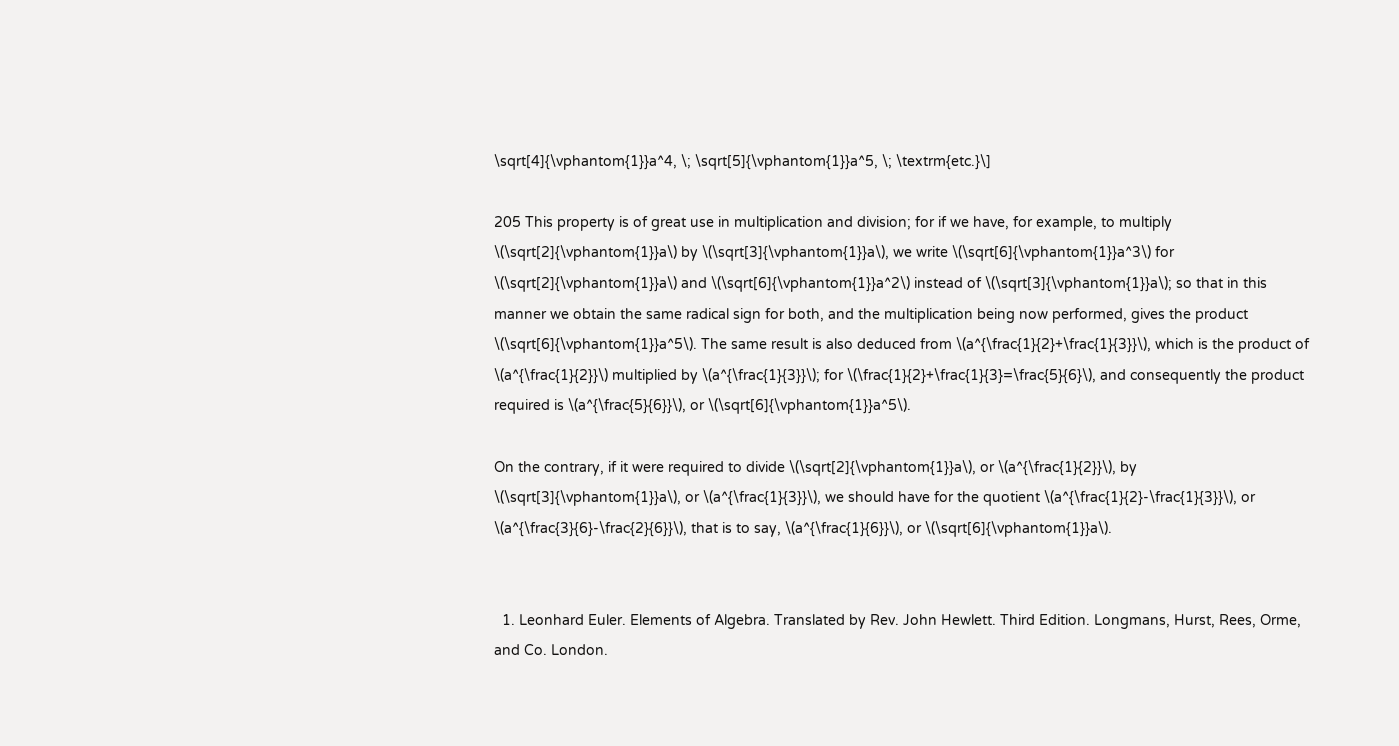\sqrt[4]{\vphantom{1}}a^4, \; \sqrt[5]{\vphantom{1}}a^5, \; \textrm{etc.}\]

205 This property is of great use in multiplication and division; for if we have, for example, to multiply \(\sqrt[2]{\vphantom{1}}a\) by \(\sqrt[3]{\vphantom{1}}a\), we write \(\sqrt[6]{\vphantom{1}}a^3\) for \(\sqrt[2]{\vphantom{1}}a\) and \(\sqrt[6]{\vphantom{1}}a^2\) instead of \(\sqrt[3]{\vphantom{1}}a\); so that in this manner we obtain the same radical sign for both, and the multiplication being now performed, gives the product \(\sqrt[6]{\vphantom{1}}a^5\). The same result is also deduced from \(a^{\frac{1}{2}+\frac{1}{3}}\), which is the product of \(a^{\frac{1}{2}}\) multiplied by \(a^{\frac{1}{3}}\); for \(\frac{1}{2}+\frac{1}{3}=\frac{5}{6}\), and consequently the product required is \(a^{\frac{5}{6}}\), or \(\sqrt[6]{\vphantom{1}}a^5\).

On the contrary, if it were required to divide \(\sqrt[2]{\vphantom{1}}a\), or \(a^{\frac{1}{2}}\), by \(\sqrt[3]{\vphantom{1}}a\), or \(a^{\frac{1}{3}}\), we should have for the quotient \(a^{\frac{1}{2}-\frac{1}{3}}\), or \(a^{\frac{3}{6}-\frac{2}{6}}\), that is to say, \(a^{\frac{1}{6}}\), or \(\sqrt[6]{\vphantom{1}}a\).


  1. Leonhard Euler. Elements of Algebra. Translated by Rev. John Hewlett. Third Edition. Longmans, Hurst, Rees, Orme, and Co. London.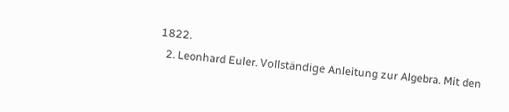1822.
  2. Leonhard Euler. Vollständige Anleitung zur Algebra. Mit den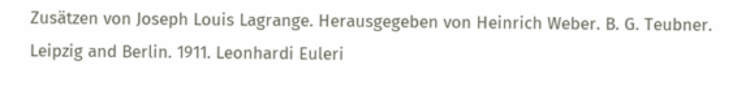Zusätzen von Joseph Louis Lagrange. Herausgegeben von Heinrich Weber. B. G. Teubner. Leipzig and Berlin. 1911. Leonhardi Euleri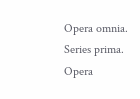Opera omnia. Series prima. Opera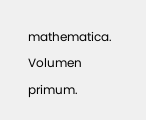mathematica. Volumen primum.